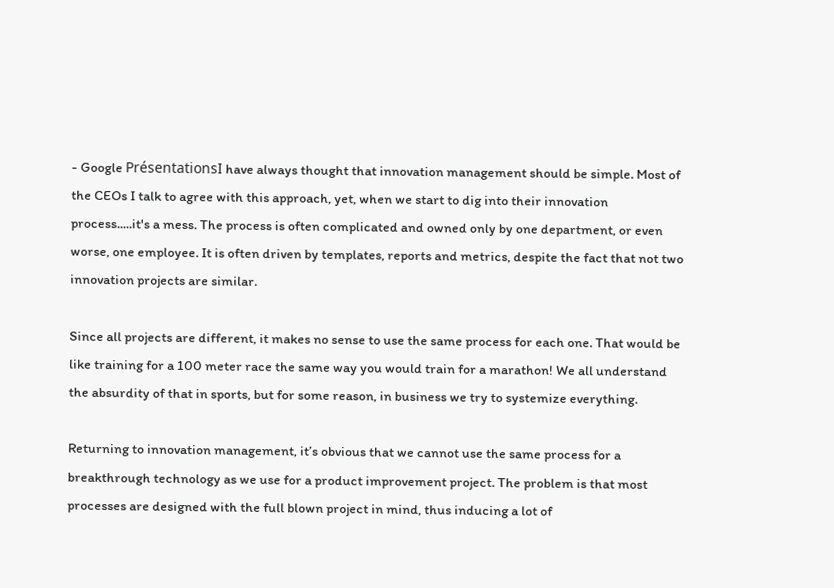- Google PrésentationsI have always thought that innovation management should be simple. Most of the CEOs I talk to agree with this approach, yet, when we start to dig into their innovation process.....it's a mess. The process is often complicated and owned only by one department, or even worse, one employee. It is often driven by templates, reports and metrics, despite the fact that not two innovation projects are similar.

Since all projects are different, it makes no sense to use the same process for each one. That would be like training for a 100 meter race the same way you would train for a marathon! We all understand the absurdity of that in sports, but for some reason, in business we try to systemize everything.

Returning to innovation management, it’s obvious that we cannot use the same process for a breakthrough technology as we use for a product improvement project. The problem is that most processes are designed with the full blown project in mind, thus inducing a lot of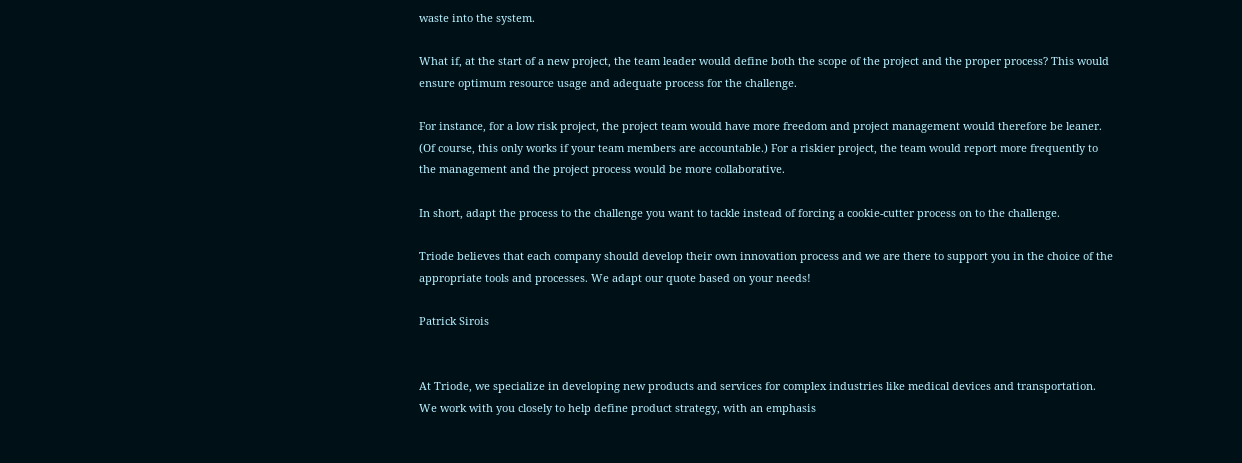waste into the system.

What if, at the start of a new project, the team leader would define both the scope of the project and the proper process? This would ensure optimum resource usage and adequate process for the challenge.

For instance, for a low risk project, the project team would have more freedom and project management would therefore be leaner. (Of course, this only works if your team members are accountable.) For a riskier project, the team would report more frequently to the management and the project process would be more collaborative.

In short, adapt the process to the challenge you want to tackle instead of forcing a cookie-cutter process on to the challenge.

Triode believes that each company should develop their own innovation process and we are there to support you in the choice of the appropriate tools and processes. We adapt our quote based on your needs!

Patrick Sirois


At Triode, we specialize in developing new products and services for complex industries like medical devices and transportation. We work with you closely to help define product strategy, with an emphasis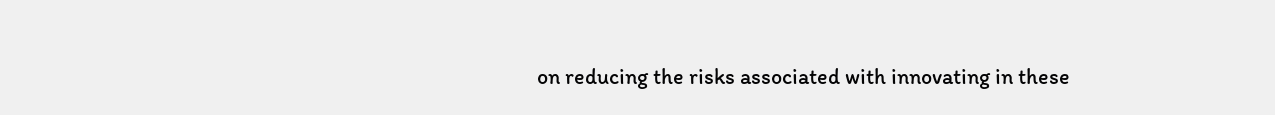on reducing the risks associated with innovating in these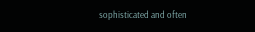sophisticated and often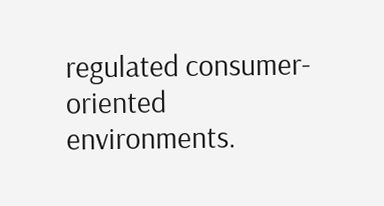regulated consumer-oriented environments.